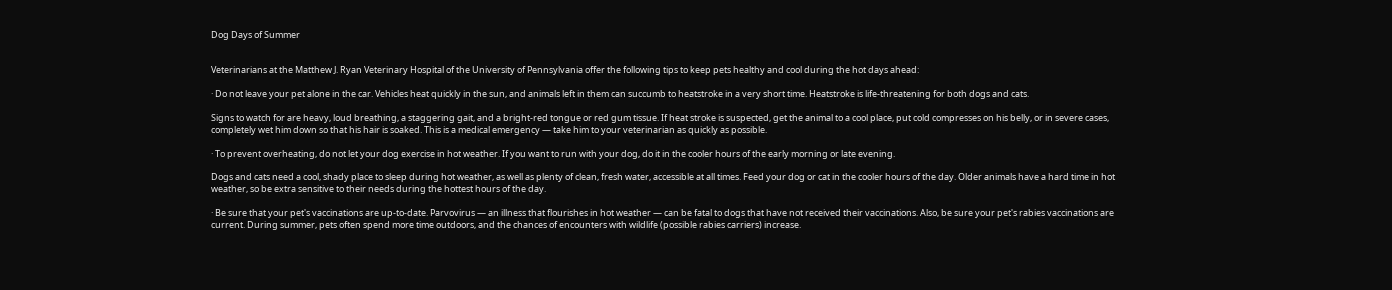Dog Days of Summer


Veterinarians at the Matthew J. Ryan Veterinary Hospital of the University of Pennsylvania offer the following tips to keep pets healthy and cool during the hot days ahead:

· Do not leave your pet alone in the car. Vehicles heat quickly in the sun, and animals left in them can succumb to heatstroke in a very short time. Heatstroke is life-threatening for both dogs and cats.

Signs to watch for are heavy, loud breathing, a staggering gait, and a bright-red tongue or red gum tissue. If heat stroke is suspected, get the animal to a cool place, put cold compresses on his belly, or in severe cases, completely wet him down so that his hair is soaked. This is a medical emergency — take him to your veterinarian as quickly as possible.

· To prevent overheating, do not let your dog exercise in hot weather. If you want to run with your dog, do it in the cooler hours of the early morning or late evening.

Dogs and cats need a cool, shady place to sleep during hot weather, as well as plenty of clean, fresh water, accessible at all times. Feed your dog or cat in the cooler hours of the day. Older animals have a hard time in hot weather, so be extra sensitive to their needs during the hottest hours of the day.

· Be sure that your pet's vaccinations are up-to-date. Parvovirus — an illness that flourishes in hot weather — can be fatal to dogs that have not received their vaccinations. Also, be sure your pet's rabies vaccinations are current. During summer, pets often spend more time outdoors, and the chances of encounters with wildlife (possible rabies carriers) increase.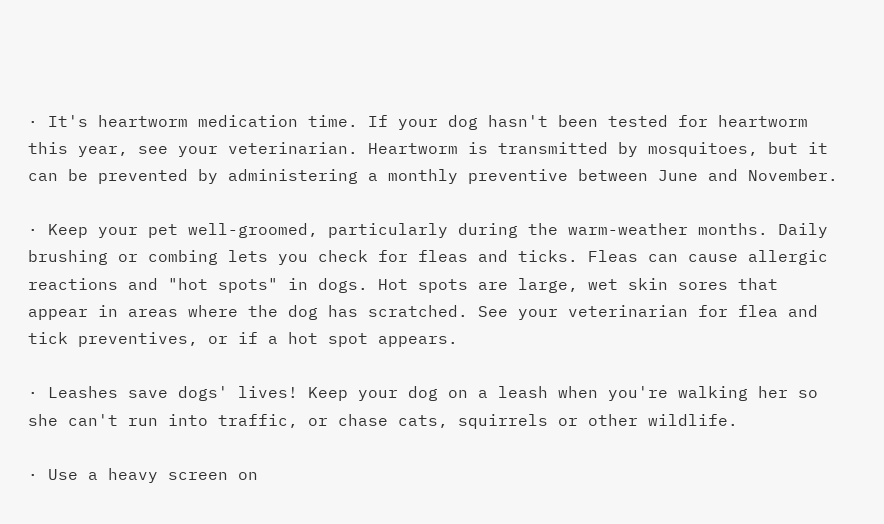· It's heartworm medication time. If your dog hasn't been tested for heartworm this year, see your veterinarian. Heartworm is transmitted by mosquitoes, but it can be prevented by administering a monthly preventive between June and November.

· Keep your pet well-groomed, particularly during the warm-weather months. Daily brushing or combing lets you check for fleas and ticks. Fleas can cause allergic reactions and "hot spots" in dogs. Hot spots are large, wet skin sores that appear in areas where the dog has scratched. See your veterinarian for flea and tick preventives, or if a hot spot appears.

· Leashes save dogs' lives! Keep your dog on a leash when you're walking her so she can't run into traffic, or chase cats, squirrels or other wildlife.

· Use a heavy screen on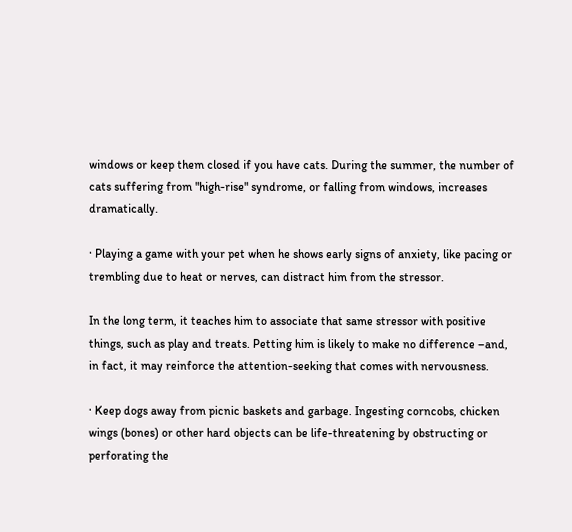windows or keep them closed if you have cats. During the summer, the number of cats suffering from "high-rise" syndrome, or falling from windows, increases dramatically.

· Playing a game with your pet when he shows early signs of anxiety, like pacing or trembling due to heat or nerves, can distract him from the stressor.

In the long term, it teaches him to associate that same stressor with positive things, such as play and treats. Petting him is likely to make no difference –and, in fact, it may reinforce the attention-seeking that comes with nervousness.

· Keep dogs away from picnic baskets and garbage. Ingesting corncobs, chicken wings (bones) or other hard objects can be life-threatening by obstructing or perforating the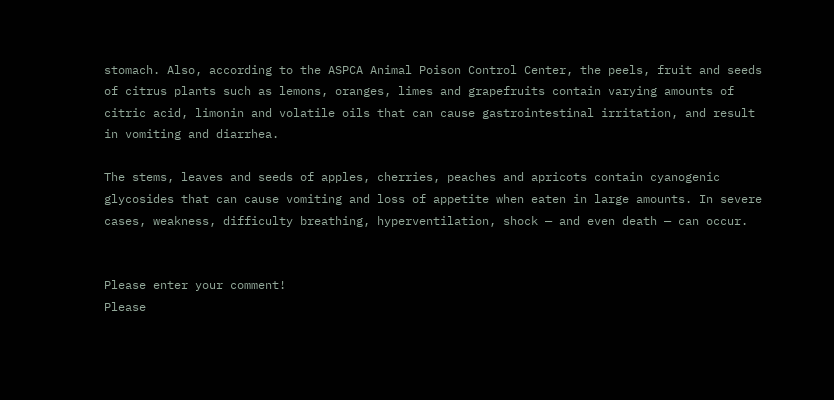stomach. Also, according to the ASPCA Animal Poison Control Center, the peels, fruit and seeds of citrus plants such as lemons, oranges, limes and grapefruits contain varying amounts of citric acid, limonin and volatile oils that can cause gastrointestinal irritation, and result in vomiting and diarrhea.

The stems, leaves and seeds of apples, cherries, peaches and apricots contain cyanogenic glycosides that can cause vomiting and loss of appetite when eaten in large amounts. In severe cases, weakness, difficulty breathing, hyperventilation, shock — and even death — can occur.


Please enter your comment!
Please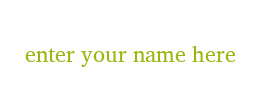enter your name here